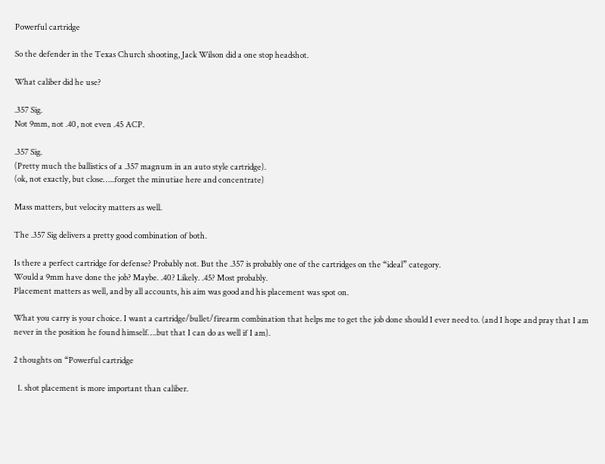Powerful cartridge

So the defender in the Texas Church shooting, Jack Wilson did a one stop headshot.

What caliber did he use?

.357 Sig.
Not 9mm, not .40, not even .45 ACP.

.357 Sig.
(Pretty much the ballistics of a .357 magnum in an auto style cartridge).
(ok, not exactly, but close…..forget the minutiae here and concentrate)

Mass matters, but velocity matters as well.

The .357 Sig delivers a pretty good combination of both.

Is there a perfect cartridge for defense? Probably not. But the .357 is probably one of the cartridges on the “ideal” category.
Would a 9mm have done the job? Maybe. .40? Likely. .45? Most probably.
Placement matters as well, and by all accounts, his aim was good and his placement was spot on.

What you carry is your choice. I want a cartridge/bullet/firearm combination that helps me to get the job done should I ever need to. (and I hope and pray that I am never in the position he found himself….but that I can do as well if I am).

2 thoughts on “Powerful cartridge

  1. shot placement is more important than caliber.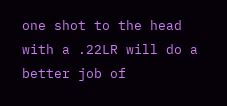one shot to the head with a .22LR will do a better job of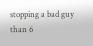stopping a bad guy than 6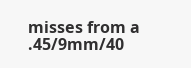misses from a .45/9mm/40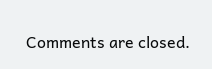Comments are closed.